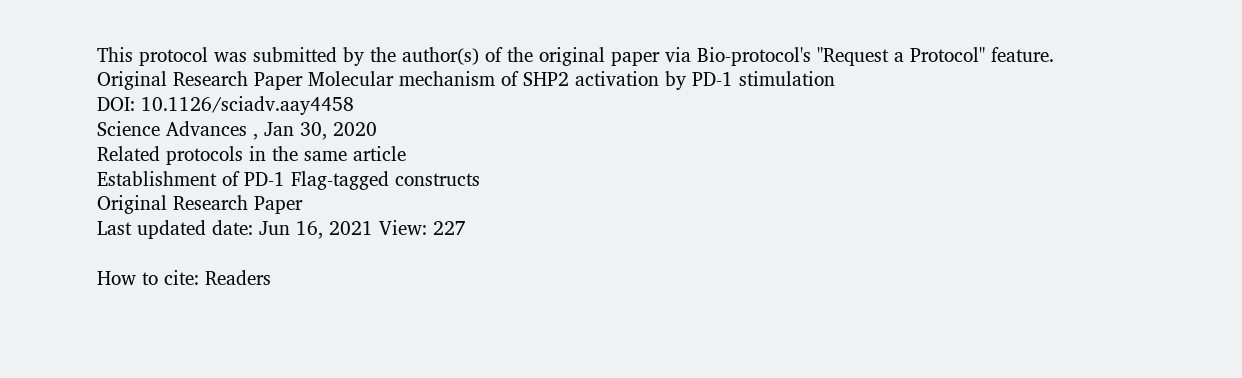This protocol was submitted by the author(s) of the original paper via Bio-protocol's "Request a Protocol" feature.
Original Research Paper Molecular mechanism of SHP2 activation by PD-1 stimulation
DOI: 10.1126/sciadv.aay4458
Science Advances , Jan 30, 2020
Related protocols in the same article
Establishment of PD-1 Flag-tagged constructs
Original Research Paper
Last updated date: Jun 16, 2021 View: 227

How to cite: Readers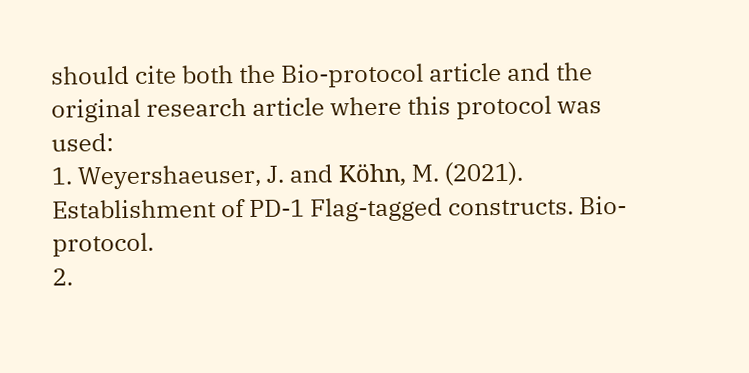should cite both the Bio-protocol article and the original research article where this protocol was used:
1. Weyershaeuser, J. and Köhn, M. (2021). Establishment of PD-1 Flag-tagged constructs. Bio-protocol.
2.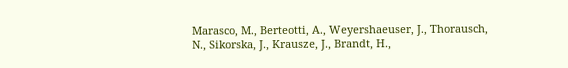Marasco, M., Berteotti, A., Weyershaeuser, J., Thorausch, N., Sikorska, J., Krausze, J., Brandt, H.,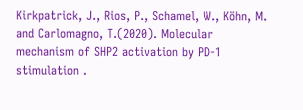Kirkpatrick, J., Rios, P., Schamel, W., Köhn, M. and Carlomagno, T.(2020). Molecular mechanism of SHP2 activation by PD-1 stimulation .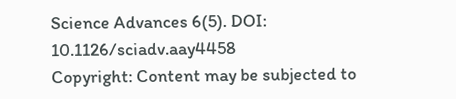Science Advances 6(5). DOI: 10.1126/sciadv.aay4458
Copyright: Content may be subjected to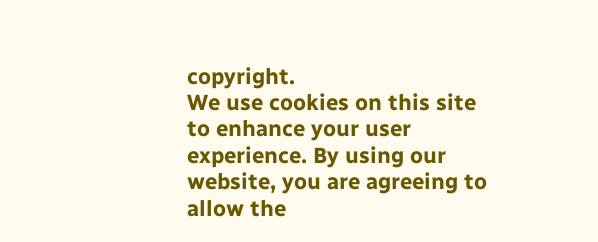copyright.
We use cookies on this site to enhance your user experience. By using our website, you are agreeing to allow the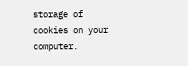storage of cookies on your computer.